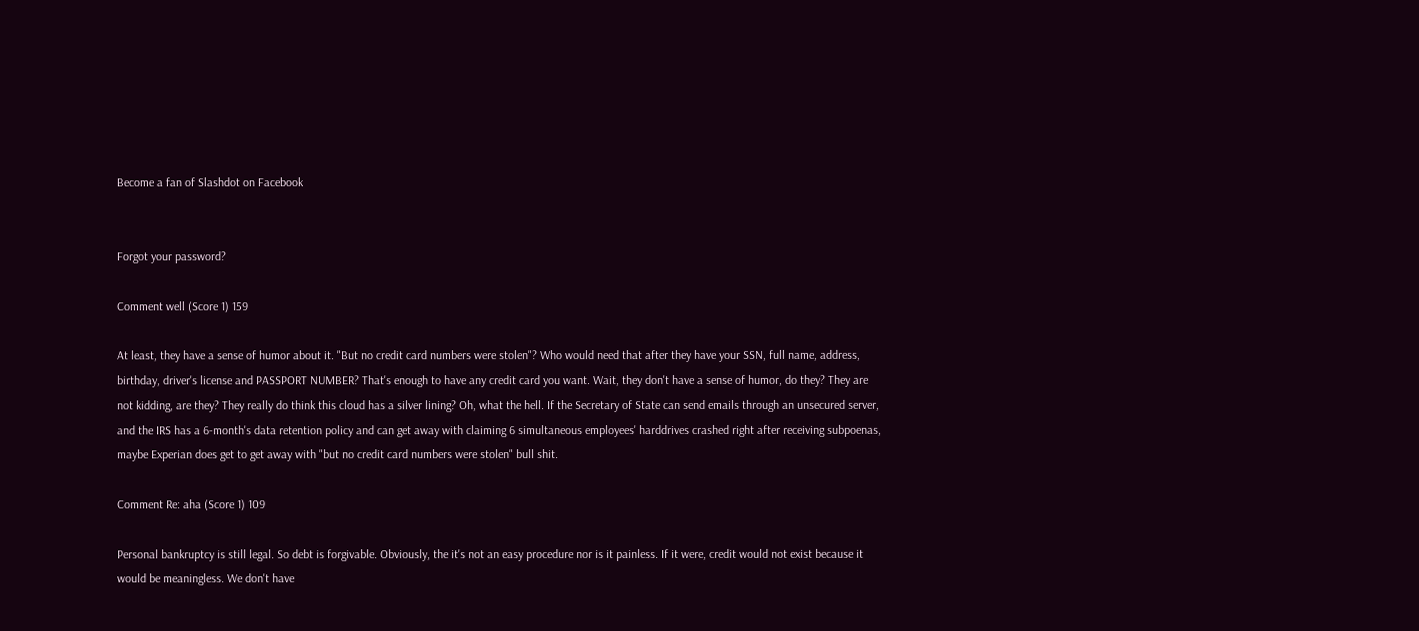Become a fan of Slashdot on Facebook


Forgot your password?

Comment well (Score 1) 159

At least, they have a sense of humor about it. "But no credit card numbers were stolen"? Who would need that after they have your SSN, full name, address, birthday, driver's license and PASSPORT NUMBER? That's enough to have any credit card you want. Wait, they don't have a sense of humor, do they? They are not kidding, are they? They really do think this cloud has a silver lining? Oh, what the hell. If the Secretary of State can send emails through an unsecured server, and the IRS has a 6-month's data retention policy and can get away with claiming 6 simultaneous employees' harddrives crashed right after receiving subpoenas, maybe Experian does get to get away with "but no credit card numbers were stolen" bull shit.

Comment Re: aha (Score 1) 109

Personal bankruptcy is still legal. So debt is forgivable. Obviously, the it's not an easy procedure nor is it painless. If it were, credit would not exist because it would be meaningless. We don't have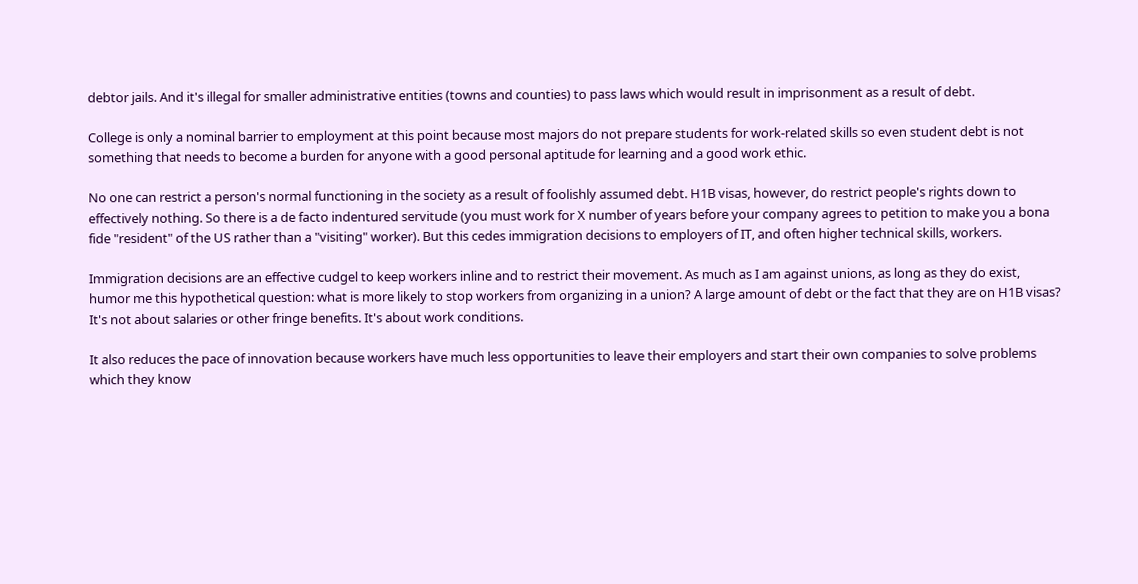debtor jails. And it's illegal for smaller administrative entities (towns and counties) to pass laws which would result in imprisonment as a result of debt.

College is only a nominal barrier to employment at this point because most majors do not prepare students for work-related skills so even student debt is not something that needs to become a burden for anyone with a good personal aptitude for learning and a good work ethic.

No one can restrict a person's normal functioning in the society as a result of foolishly assumed debt. H1B visas, however, do restrict people's rights down to effectively nothing. So there is a de facto indentured servitude (you must work for X number of years before your company agrees to petition to make you a bona fide "resident" of the US rather than a "visiting" worker). But this cedes immigration decisions to employers of IT, and often higher technical skills, workers.

Immigration decisions are an effective cudgel to keep workers inline and to restrict their movement. As much as I am against unions, as long as they do exist, humor me this hypothetical question: what is more likely to stop workers from organizing in a union? A large amount of debt or the fact that they are on H1B visas? It's not about salaries or other fringe benefits. It's about work conditions.

It also reduces the pace of innovation because workers have much less opportunities to leave their employers and start their own companies to solve problems which they know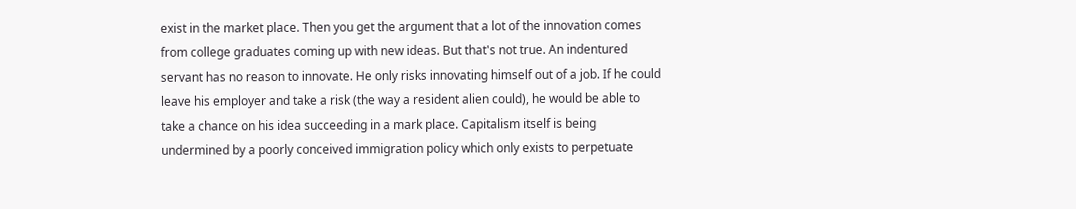exist in the market place. Then you get the argument that a lot of the innovation comes from college graduates coming up with new ideas. But that's not true. An indentured servant has no reason to innovate. He only risks innovating himself out of a job. If he could leave his employer and take a risk (the way a resident alien could), he would be able to take a chance on his idea succeeding in a mark place. Capitalism itself is being undermined by a poorly conceived immigration policy which only exists to perpetuate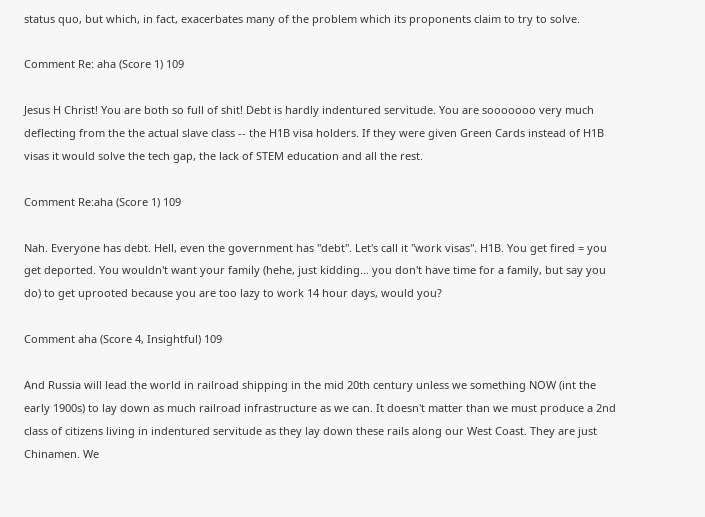status quo, but which, in fact, exacerbates many of the problem which its proponents claim to try to solve.

Comment Re: aha (Score 1) 109

Jesus H Christ! You are both so full of shit! Debt is hardly indentured servitude. You are sooooooo very much deflecting from the the actual slave class -- the H1B visa holders. If they were given Green Cards instead of H1B visas it would solve the tech gap, the lack of STEM education and all the rest.

Comment Re:aha (Score 1) 109

Nah. Everyone has debt. Hell, even the government has "debt". Let's call it "work visas". H1B. You get fired = you get deported. You wouldn't want your family (hehe, just kidding... you don't have time for a family, but say you do) to get uprooted because you are too lazy to work 14 hour days, would you?

Comment aha (Score 4, Insightful) 109

And Russia will lead the world in railroad shipping in the mid 20th century unless we something NOW (int the early 1900s) to lay down as much railroad infrastructure as we can. It doesn't matter than we must produce a 2nd class of citizens living in indentured servitude as they lay down these rails along our West Coast. They are just Chinamen. We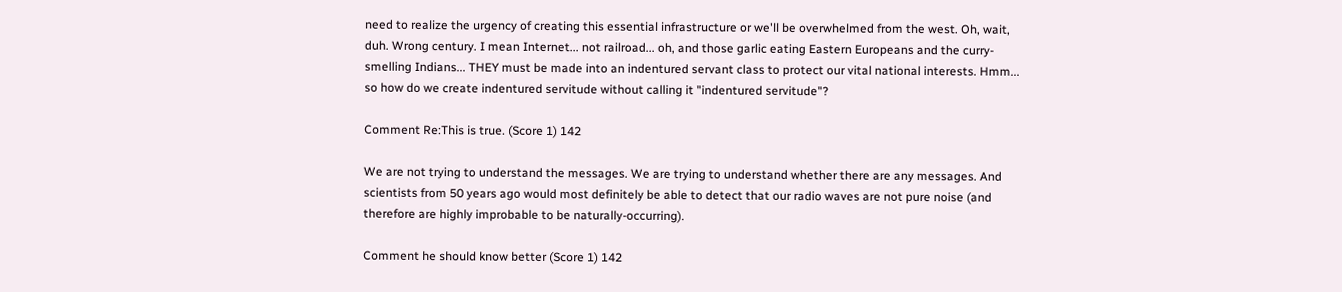need to realize the urgency of creating this essential infrastructure or we'll be overwhelmed from the west. Oh, wait, duh. Wrong century. I mean Internet... not railroad... oh, and those garlic eating Eastern Europeans and the curry-smelling Indians... THEY must be made into an indentured servant class to protect our vital national interests. Hmm... so how do we create indentured servitude without calling it "indentured servitude"?

Comment Re:This is true. (Score 1) 142

We are not trying to understand the messages. We are trying to understand whether there are any messages. And scientists from 50 years ago would most definitely be able to detect that our radio waves are not pure noise (and therefore are highly improbable to be naturally-occurring).

Comment he should know better (Score 1) 142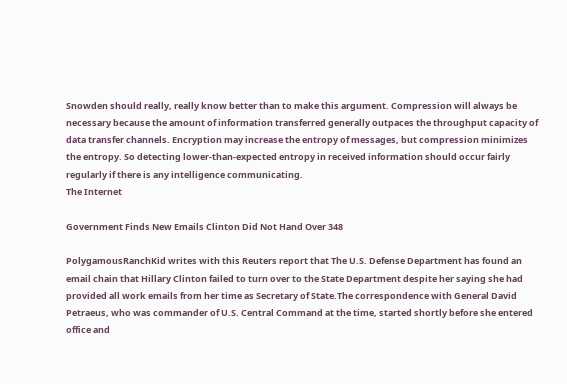Snowden should really, really know better than to make this argument. Compression will always be necessary because the amount of information transferred generally outpaces the throughput capacity of data transfer channels. Encryption may increase the entropy of messages, but compression minimizes the entropy. So detecting lower-than-expected entropy in received information should occur fairly regularly if there is any intelligence communicating.
The Internet

Government Finds New Emails Clinton Did Not Hand Over 348

PolygamousRanchKid writes with this Reuters report that The U.S. Defense Department has found an email chain that Hillary Clinton failed to turn over to the State Department despite her saying she had provided all work emails from her time as Secretary of State.The correspondence with General David Petraeus, who was commander of U.S. Central Command at the time, started shortly before she entered office and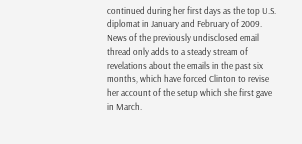continued during her first days as the top U.S. diplomat in January and February of 2009. News of the previously undisclosed email thread only adds to a steady stream of revelations about the emails in the past six months, which have forced Clinton to revise her account of the setup which she first gave in March.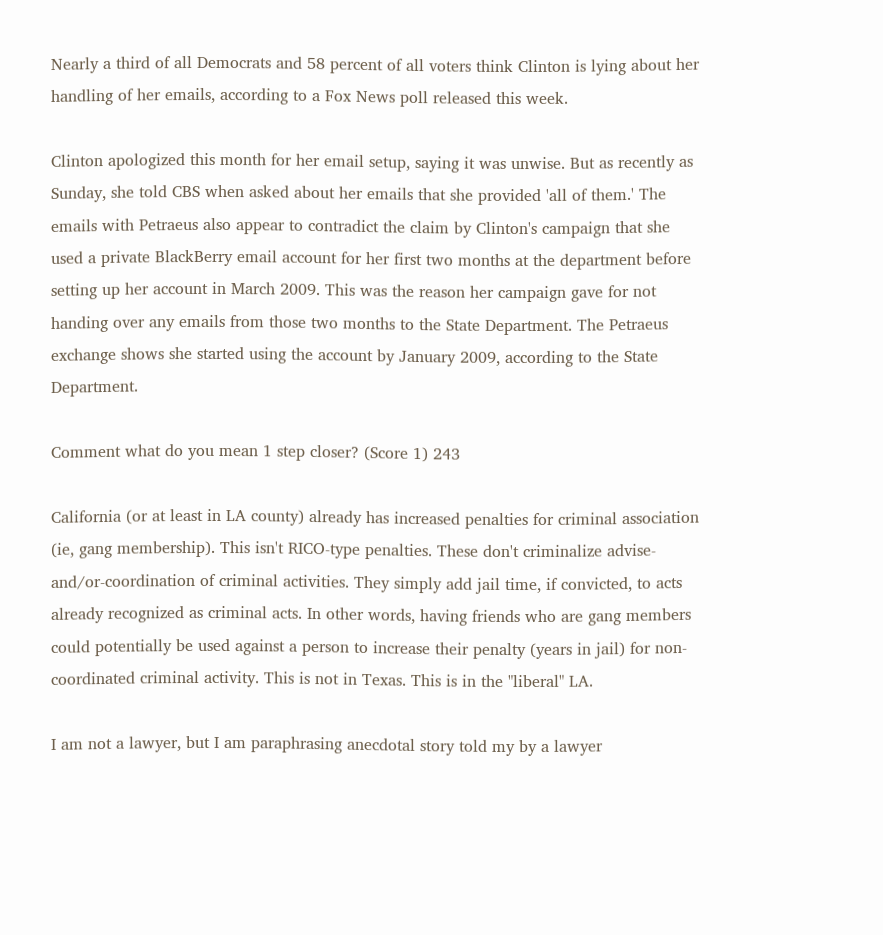Nearly a third of all Democrats and 58 percent of all voters think Clinton is lying about her handling of her emails, according to a Fox News poll released this week.

Clinton apologized this month for her email setup, saying it was unwise. But as recently as Sunday, she told CBS when asked about her emails that she provided 'all of them.' The emails with Petraeus also appear to contradict the claim by Clinton's campaign that she used a private BlackBerry email account for her first two months at the department before setting up her account in March 2009. This was the reason her campaign gave for not handing over any emails from those two months to the State Department. The Petraeus exchange shows she started using the account by January 2009, according to the State Department.

Comment what do you mean 1 step closer? (Score 1) 243

California (or at least in LA county) already has increased penalties for criminal association (ie, gang membership). This isn't RICO-type penalties. These don't criminalize advise-and/or-coordination of criminal activities. They simply add jail time, if convicted, to acts already recognized as criminal acts. In other words, having friends who are gang members could potentially be used against a person to increase their penalty (years in jail) for non-coordinated criminal activity. This is not in Texas. This is in the "liberal" LA.

I am not a lawyer, but I am paraphrasing anecdotal story told my by a lawyer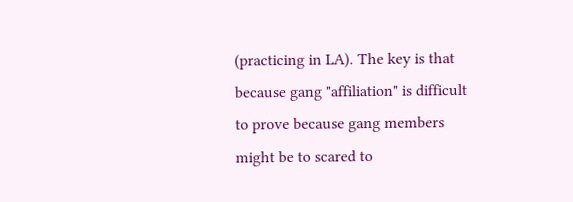(practicing in LA). The key is that because gang "affiliation" is difficult to prove because gang members might be to scared to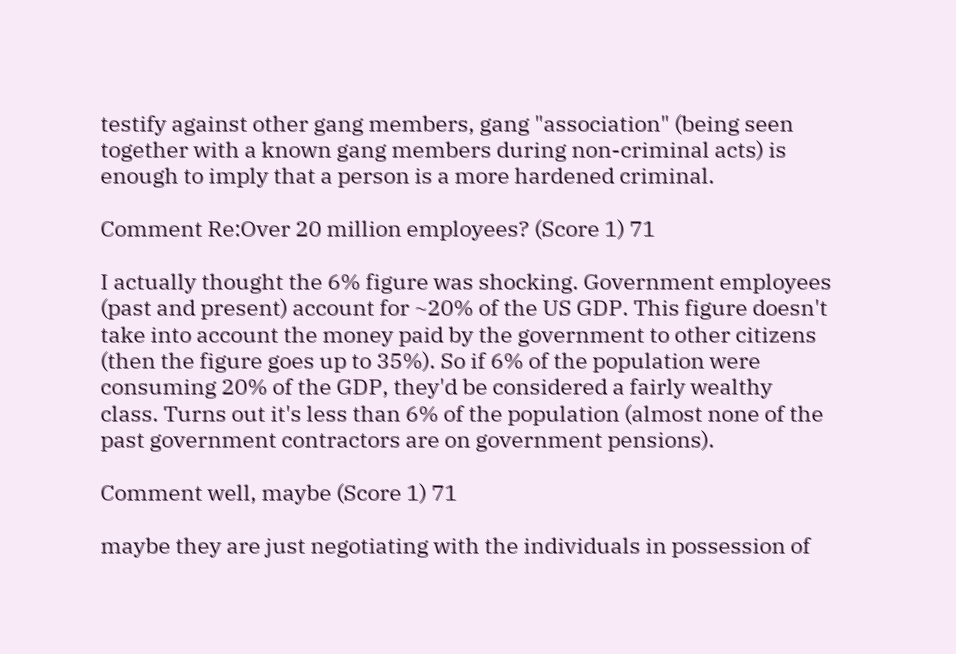testify against other gang members, gang "association" (being seen together with a known gang members during non-criminal acts) is enough to imply that a person is a more hardened criminal.

Comment Re:Over 20 million employees? (Score 1) 71

I actually thought the 6% figure was shocking. Government employees (past and present) account for ~20% of the US GDP. This figure doesn't take into account the money paid by the government to other citizens (then the figure goes up to 35%). So if 6% of the population were consuming 20% of the GDP, they'd be considered a fairly wealthy class. Turns out it's less than 6% of the population (almost none of the past government contractors are on government pensions).

Comment well, maybe (Score 1) 71

maybe they are just negotiating with the individuals in possession of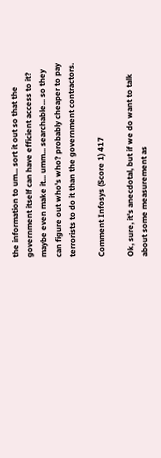the information to um... sort it out so that the government itself can have efficient access to it? maybe even make it... umm... searchable... so they can figure out who's who? probably cheaper to pay terrorists to do it than the government contractors.

Comment Infosys (Score 1) 417

Ok, sure, it's anecdotal, but if we do want to talk about some measurement as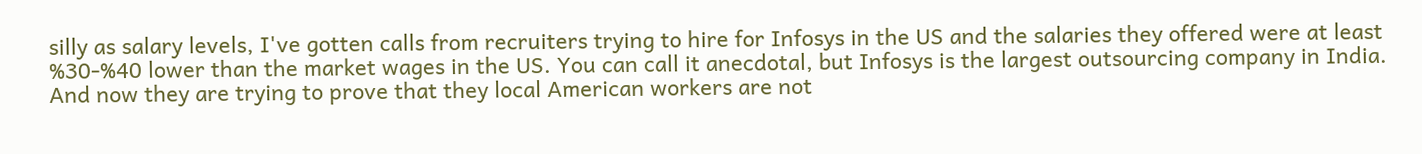silly as salary levels, I've gotten calls from recruiters trying to hire for Infosys in the US and the salaries they offered were at least %30-%40 lower than the market wages in the US. You can call it anecdotal, but Infosys is the largest outsourcing company in India. And now they are trying to prove that they local American workers are not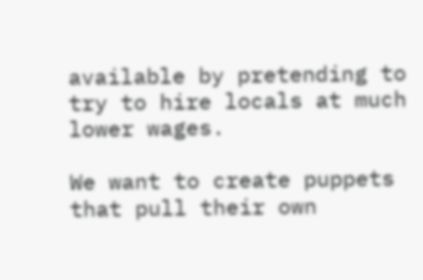available by pretending to try to hire locals at much lower wages.

We want to create puppets that pull their own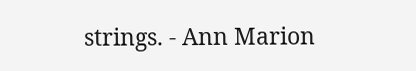strings. - Ann Marion